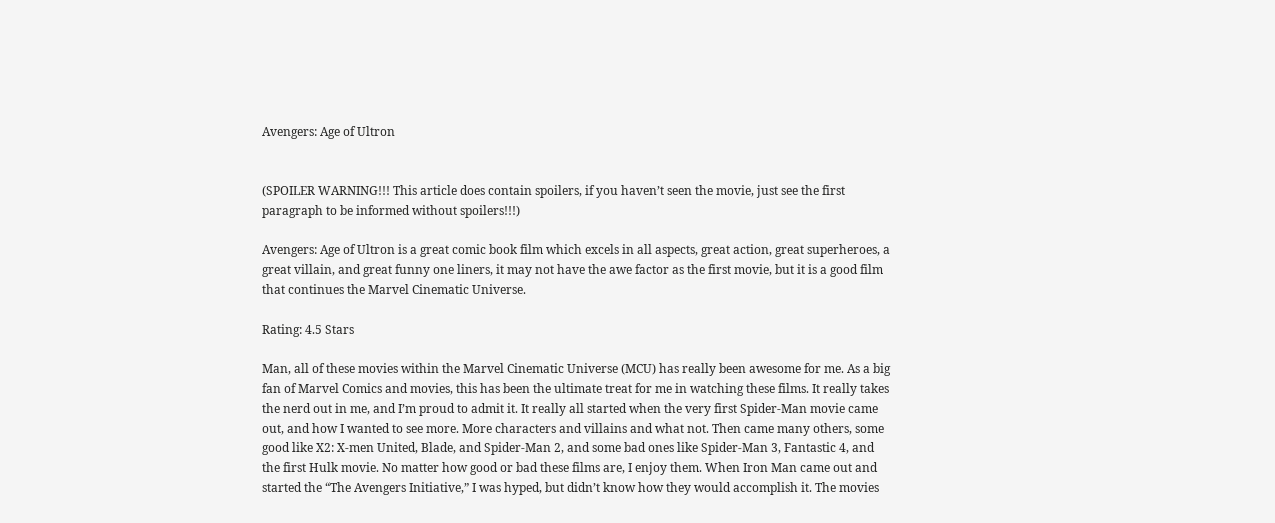Avengers: Age of Ultron


(SPOILER WARNING!!! This article does contain spoilers, if you haven’t seen the movie, just see the first paragraph to be informed without spoilers!!!)

Avengers: Age of Ultron is a great comic book film which excels in all aspects, great action, great superheroes, a great villain, and great funny one liners, it may not have the awe factor as the first movie, but it is a good film that continues the Marvel Cinematic Universe.

Rating: 4.5 Stars

Man, all of these movies within the Marvel Cinematic Universe (MCU) has really been awesome for me. As a big fan of Marvel Comics and movies, this has been the ultimate treat for me in watching these films. It really takes the nerd out in me, and I’m proud to admit it. It really all started when the very first Spider-Man movie came out, and how I wanted to see more. More characters and villains and what not. Then came many others, some good like X2: X-men United, Blade, and Spider-Man 2, and some bad ones like Spider-Man 3, Fantastic 4, and the first Hulk movie. No matter how good or bad these films are, I enjoy them. When Iron Man came out and started the “The Avengers Initiative,” I was hyped, but didn’t know how they would accomplish it. The movies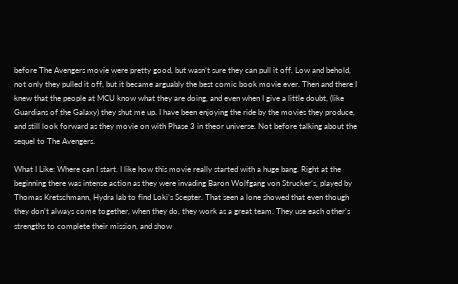before The Avengers movie were pretty good, but wasn’t sure they can pull it off. Low and behold, not only they pulled it off, but it became arguably the best comic book movie ever. Then and there I knew that the people at MCU know what they are doing, and even when I give a little doubt, (like Guardians of the Galaxy) they shut me up. I have been enjoying the ride by the movies they produce, and still look forward as they movie on with Phase 3 in theor universe. Not before talking about the sequel to The Avengers.

What I Like: Where can I start. I like how this movie really started with a huge bang. Right at the beginning there was intense action as they were invading Baron Wolfgang von Strucker’s, played by Thomas Kretschmann, Hydra lab to find Loki’s Scepter. That seen a lone showed that even though they don’t always come together, when they do, they work as a great team. They use each other’s strengths to complete their mission, and show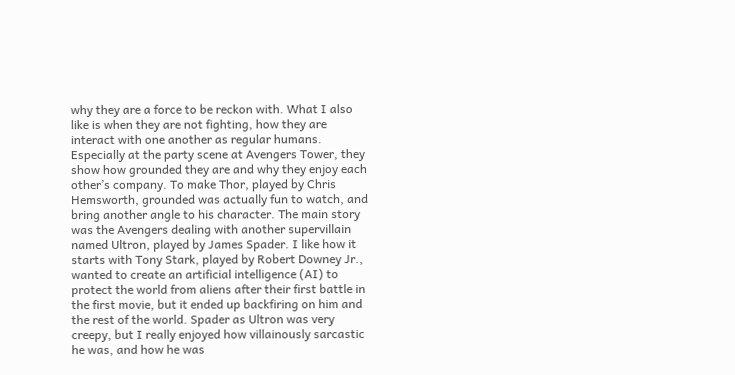why they are a force to be reckon with. What I also like is when they are not fighting, how they are interact with one another as regular humans. Especially at the party scene at Avengers Tower, they show how grounded they are and why they enjoy each other’s company. To make Thor, played by Chris Hemsworth, grounded was actually fun to watch, and bring another angle to his character. The main story was the Avengers dealing with another supervillain named Ultron, played by James Spader. I like how it starts with Tony Stark, played by Robert Downey Jr., wanted to create an artificial intelligence (AI) to protect the world from aliens after their first battle in the first movie, but it ended up backfiring on him and the rest of the world. Spader as Ultron was very creepy, but I really enjoyed how villainously sarcastic he was, and how he was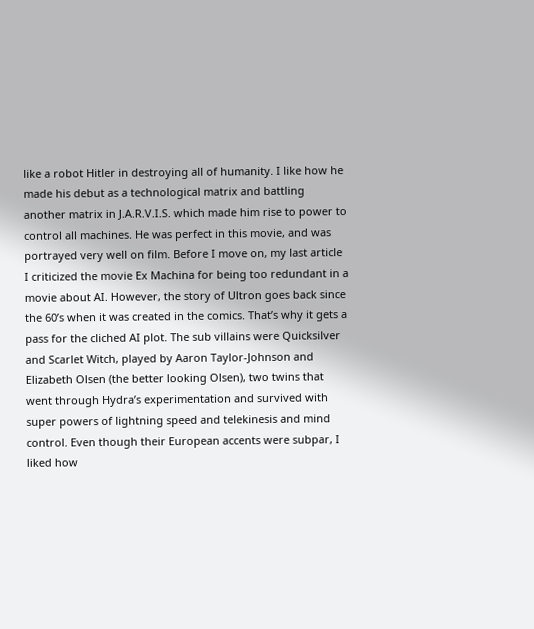like a robot Hitler in destroying all of humanity. I like how he made his debut as a technological matrix and battling another matrix in J.A.R.V.I.S. which made him rise to power to control all machines. He was perfect in this movie, and was portrayed very well on film. Before I move on, my last article I criticized the movie Ex Machina for being too redundant in a movie about AI. However, the story of Ultron goes back since the 60’s when it was created in the comics. That’s why it gets a pass for the cliched AI plot. The sub villains were Quicksilver and Scarlet Witch, played by Aaron Taylor-Johnson and Elizabeth Olsen (the better looking Olsen), two twins that went through Hydra’s experimentation and survived with super powers of lightning speed and telekinesis and mind control. Even though their European accents were subpar, I liked how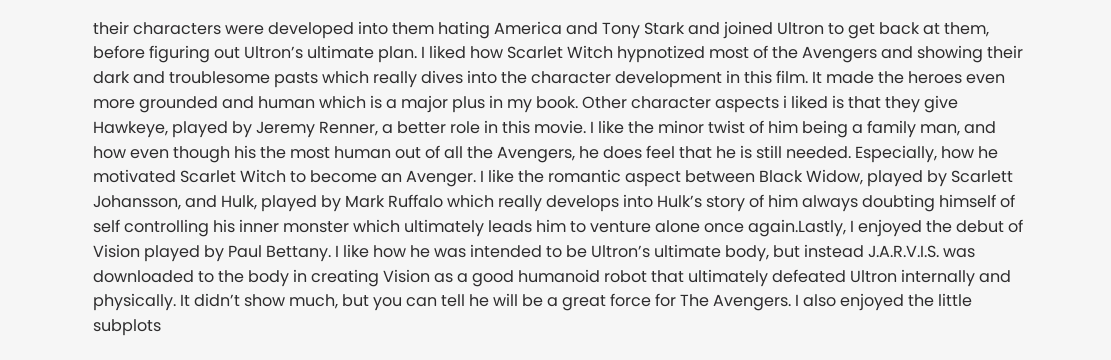their characters were developed into them hating America and Tony Stark and joined Ultron to get back at them, before figuring out Ultron’s ultimate plan. I liked how Scarlet Witch hypnotized most of the Avengers and showing their dark and troublesome pasts which really dives into the character development in this film. It made the heroes even more grounded and human which is a major plus in my book. Other character aspects i liked is that they give Hawkeye, played by Jeremy Renner, a better role in this movie. I like the minor twist of him being a family man, and how even though his the most human out of all the Avengers, he does feel that he is still needed. Especially, how he motivated Scarlet Witch to become an Avenger. I like the romantic aspect between Black Widow, played by Scarlett Johansson, and Hulk, played by Mark Ruffalo which really develops into Hulk’s story of him always doubting himself of self controlling his inner monster which ultimately leads him to venture alone once again.Lastly, I enjoyed the debut of Vision played by Paul Bettany. I like how he was intended to be Ultron’s ultimate body, but instead J.A.R.V.I.S. was downloaded to the body in creating Vision as a good humanoid robot that ultimately defeated Ultron internally and physically. It didn’t show much, but you can tell he will be a great force for The Avengers. I also enjoyed the little subplots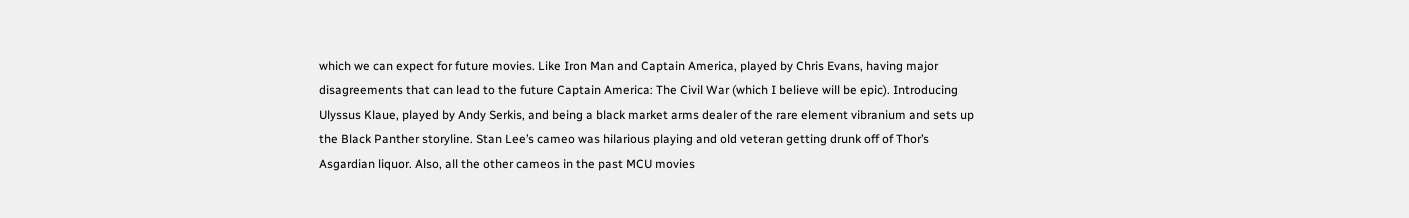which we can expect for future movies. Like Iron Man and Captain America, played by Chris Evans, having major disagreements that can lead to the future Captain America: The Civil War (which I believe will be epic). Introducing Ulyssus Klaue, played by Andy Serkis, and being a black market arms dealer of the rare element vibranium and sets up the Black Panther storyline. Stan Lee’s cameo was hilarious playing and old veteran getting drunk off of Thor’s Asgardian liquor. Also, all the other cameos in the past MCU movies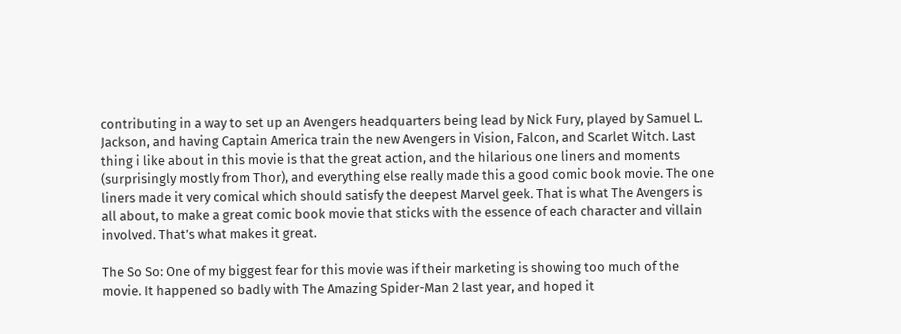contributing in a way to set up an Avengers headquarters being lead by Nick Fury, played by Samuel L. Jackson, and having Captain America train the new Avengers in Vision, Falcon, and Scarlet Witch. Last thing i like about in this movie is that the great action, and the hilarious one liners and moments (surprisingly mostly from Thor), and everything else really made this a good comic book movie. The one liners made it very comical which should satisfy the deepest Marvel geek. That is what The Avengers is all about, to make a great comic book movie that sticks with the essence of each character and villain involved. That’s what makes it great.

The So So: One of my biggest fear for this movie was if their marketing is showing too much of the movie. It happened so badly with The Amazing Spider-Man 2 last year, and hoped it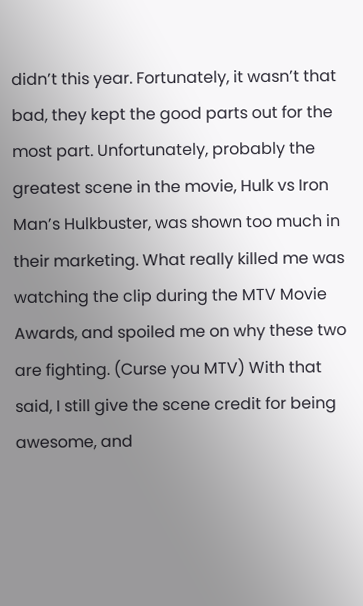didn’t this year. Fortunately, it wasn’t that bad, they kept the good parts out for the most part. Unfortunately, probably the greatest scene in the movie, Hulk vs Iron Man’s Hulkbuster, was shown too much in their marketing. What really killed me was watching the clip during the MTV Movie Awards, and spoiled me on why these two are fighting. (Curse you MTV) With that said, I still give the scene credit for being awesome, and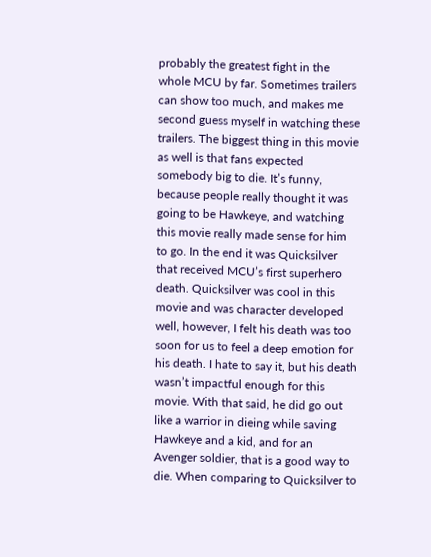probably the greatest fight in the whole MCU by far. Sometimes trailers can show too much, and makes me second guess myself in watching these trailers. The biggest thing in this movie as well is that fans expected somebody big to die. It’s funny, because people really thought it was going to be Hawkeye, and watching this movie really made sense for him to go. In the end it was Quicksilver that received MCU’s first superhero death. Quicksilver was cool in this movie and was character developed well, however, I felt his death was too soon for us to feel a deep emotion for his death. I hate to say it, but his death wasn’t impactful enough for this movie. With that said, he did go out like a warrior in dieing while saving Hawkeye and a kid, and for an Avenger soldier, that is a good way to die. When comparing to Quicksilver to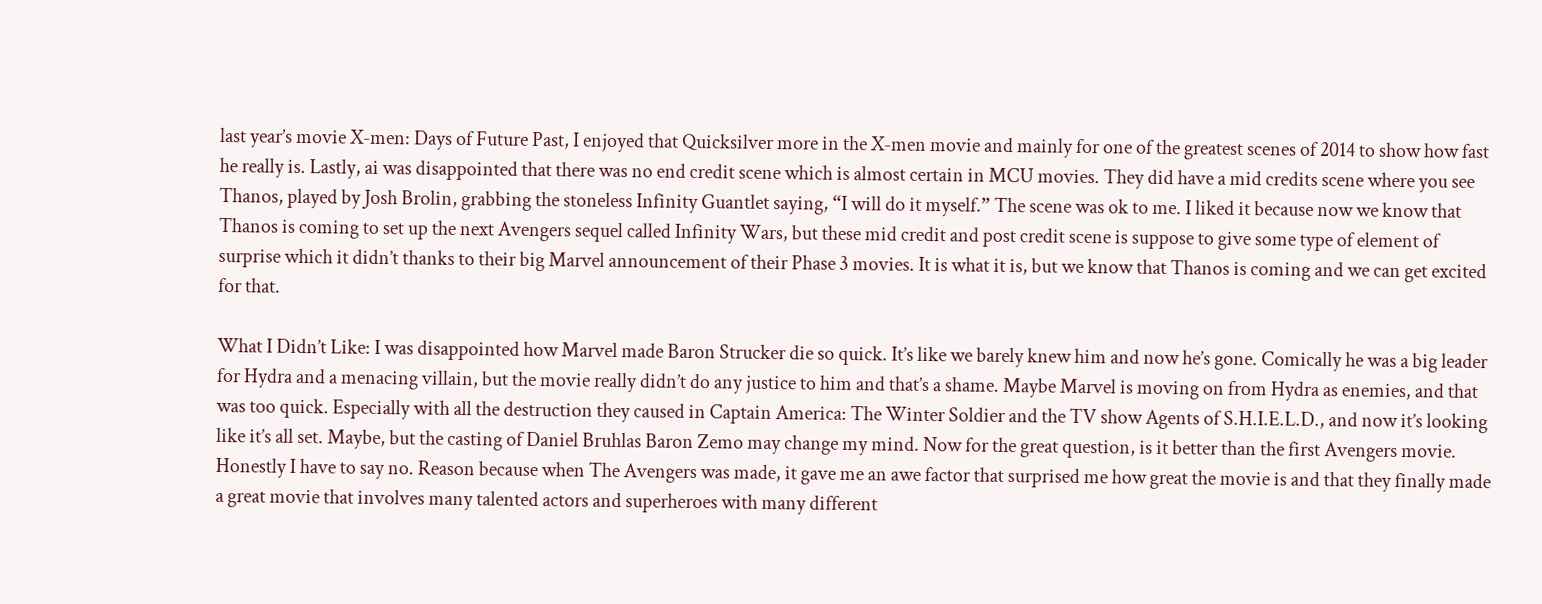last year’s movie X-men: Days of Future Past, I enjoyed that Quicksilver more in the X-men movie and mainly for one of the greatest scenes of 2014 to show how fast he really is. Lastly, ai was disappointed that there was no end credit scene which is almost certain in MCU movies. They did have a mid credits scene where you see Thanos, played by Josh Brolin, grabbing the stoneless Infinity Guantlet saying, “I will do it myself.” The scene was ok to me. I liked it because now we know that Thanos is coming to set up the next Avengers sequel called Infinity Wars, but these mid credit and post credit scene is suppose to give some type of element of surprise which it didn’t thanks to their big Marvel announcement of their Phase 3 movies. It is what it is, but we know that Thanos is coming and we can get excited for that.

What I Didn’t Like: I was disappointed how Marvel made Baron Strucker die so quick. It’s like we barely knew him and now he’s gone. Comically he was a big leader for Hydra and a menacing villain, but the movie really didn’t do any justice to him and that’s a shame. Maybe Marvel is moving on from Hydra as enemies, and that was too quick. Especially with all the destruction they caused in Captain America: The Winter Soldier and the TV show Agents of S.H.I.E.L.D., and now it’s looking like it’s all set. Maybe, but the casting of Daniel Bruhlas Baron Zemo may change my mind. Now for the great question, is it better than the first Avengers movie. Honestly I have to say no. Reason because when The Avengers was made, it gave me an awe factor that surprised me how great the movie is and that they finally made a great movie that involves many talented actors and superheroes with many different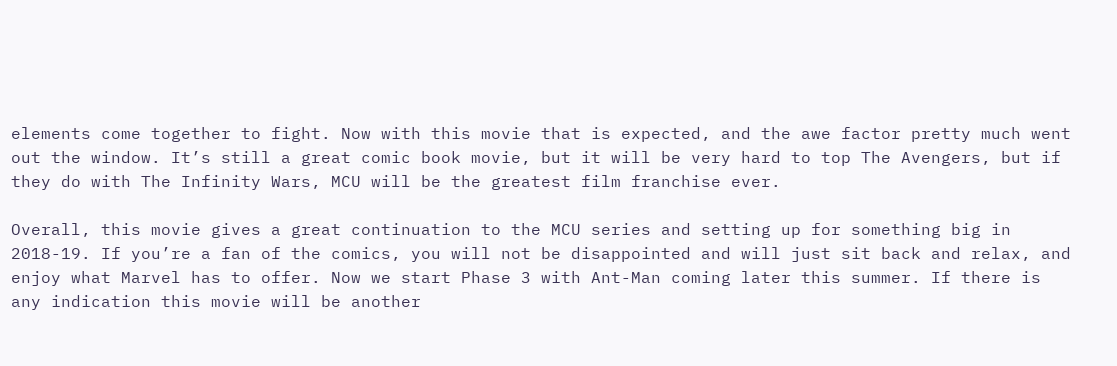elements come together to fight. Now with this movie that is expected, and the awe factor pretty much went out the window. It’s still a great comic book movie, but it will be very hard to top The Avengers, but if they do with The Infinity Wars, MCU will be the greatest film franchise ever.

Overall, this movie gives a great continuation to the MCU series and setting up for something big in 2018-19. If you’re a fan of the comics, you will not be disappointed and will just sit back and relax, and enjoy what Marvel has to offer. Now we start Phase 3 with Ant-Man coming later this summer. If there is any indication this movie will be another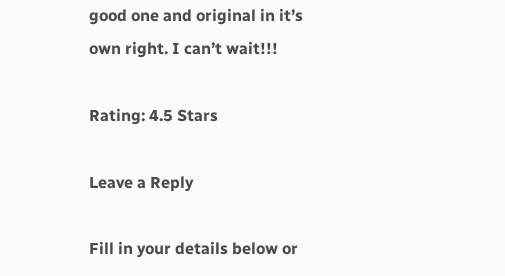good one and original in it’s own right. I can’t wait!!!

Rating: 4.5 Stars

Leave a Reply

Fill in your details below or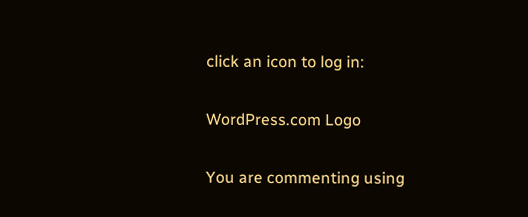click an icon to log in:

WordPress.com Logo

You are commenting using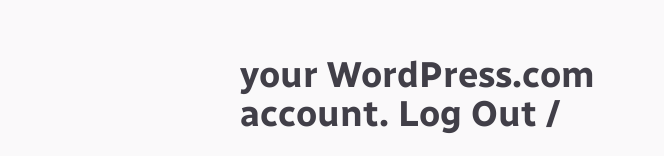your WordPress.com account. Log Out /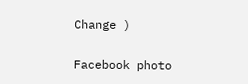Change )

Facebook photo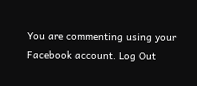You are commenting using your Facebook account. Log Out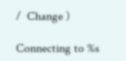/  Change )

Connecting to %s